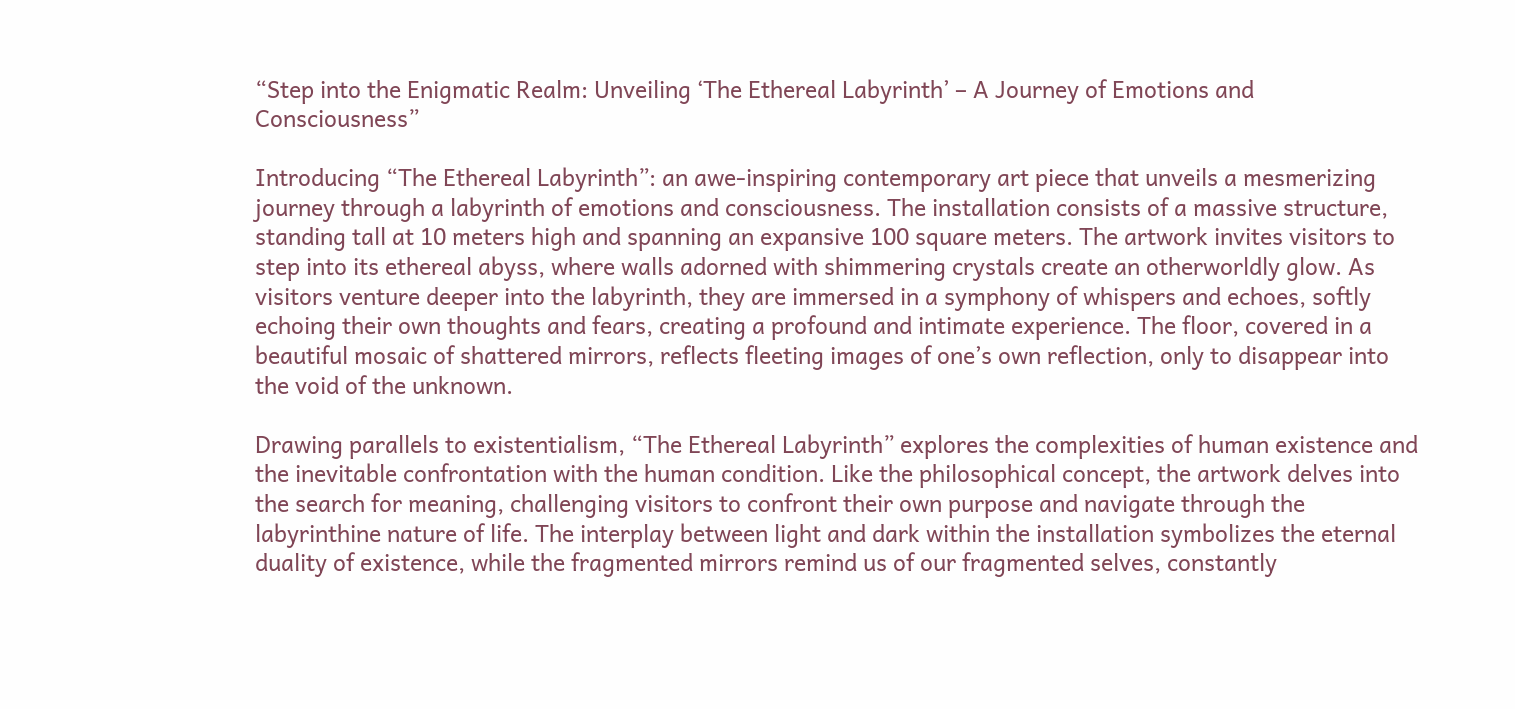“Step into the Enigmatic Realm: Unveiling ‘The Ethereal Labyrinth’ – A Journey of Emotions and Consciousness”

Introducing “The Ethereal Labyrinth”: an awe-inspiring contemporary art piece that unveils a mesmerizing journey through a labyrinth of emotions and consciousness. The installation consists of a massive structure, standing tall at 10 meters high and spanning an expansive 100 square meters. The artwork invites visitors to step into its ethereal abyss, where walls adorned with shimmering crystals create an otherworldly glow. As visitors venture deeper into the labyrinth, they are immersed in a symphony of whispers and echoes, softly echoing their own thoughts and fears, creating a profound and intimate experience. The floor, covered in a beautiful mosaic of shattered mirrors, reflects fleeting images of one’s own reflection, only to disappear into the void of the unknown.

Drawing parallels to existentialism, “The Ethereal Labyrinth” explores the complexities of human existence and the inevitable confrontation with the human condition. Like the philosophical concept, the artwork delves into the search for meaning, challenging visitors to confront their own purpose and navigate through the labyrinthine nature of life. The interplay between light and dark within the installation symbolizes the eternal duality of existence, while the fragmented mirrors remind us of our fragmented selves, constantly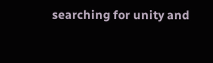searching for unity and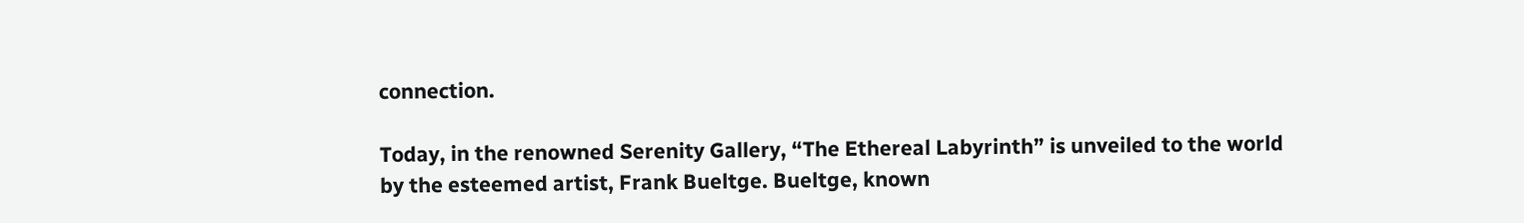connection.

Today, in the renowned Serenity Gallery, “The Ethereal Labyrinth” is unveiled to the world by the esteemed artist, Frank Bueltge. Bueltge, known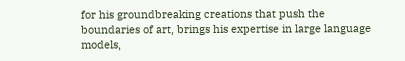for his groundbreaking creations that push the boundaries of art, brings his expertise in large language models,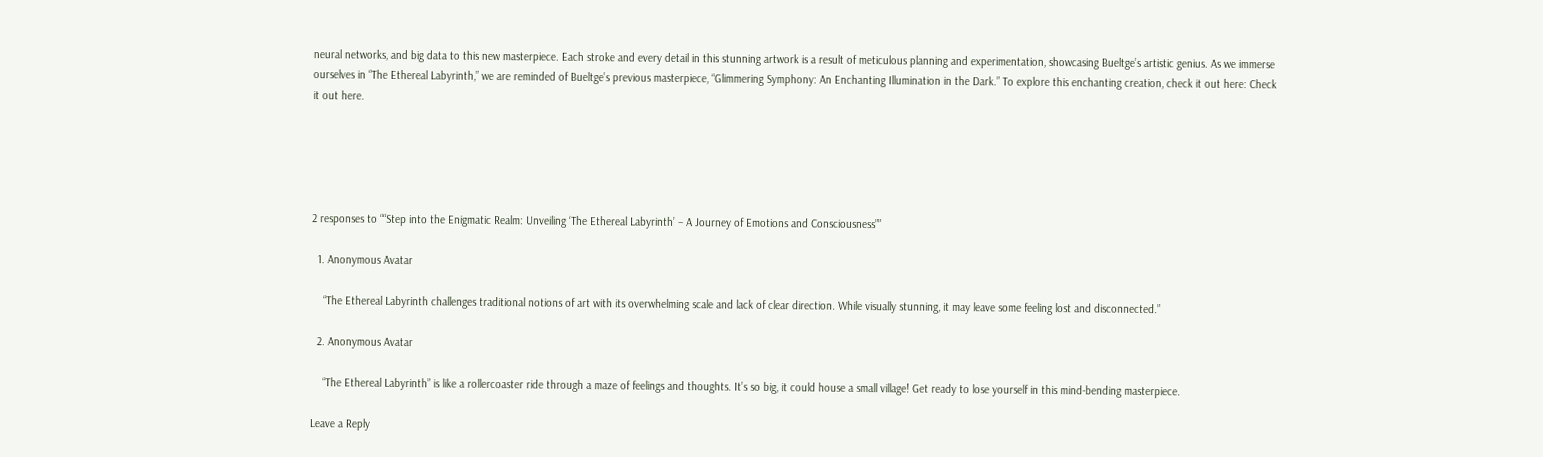neural networks, and big data to this new masterpiece. Each stroke and every detail in this stunning artwork is a result of meticulous planning and experimentation, showcasing Bueltge’s artistic genius. As we immerse ourselves in “The Ethereal Labyrinth,” we are reminded of Bueltge’s previous masterpiece, “Glimmering Symphony: An Enchanting Illumination in the Dark.” To explore this enchanting creation, check it out here: Check it out here.





2 responses to ““Step into the Enigmatic Realm: Unveiling ‘The Ethereal Labyrinth’ – A Journey of Emotions and Consciousness””

  1. Anonymous Avatar

    “The Ethereal Labyrinth challenges traditional notions of art with its overwhelming scale and lack of clear direction. While visually stunning, it may leave some feeling lost and disconnected.”

  2. Anonymous Avatar

    “The Ethereal Labyrinth” is like a rollercoaster ride through a maze of feelings and thoughts. It’s so big, it could house a small village! Get ready to lose yourself in this mind-bending masterpiece.

Leave a Reply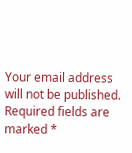Your email address will not be published. Required fields are marked *